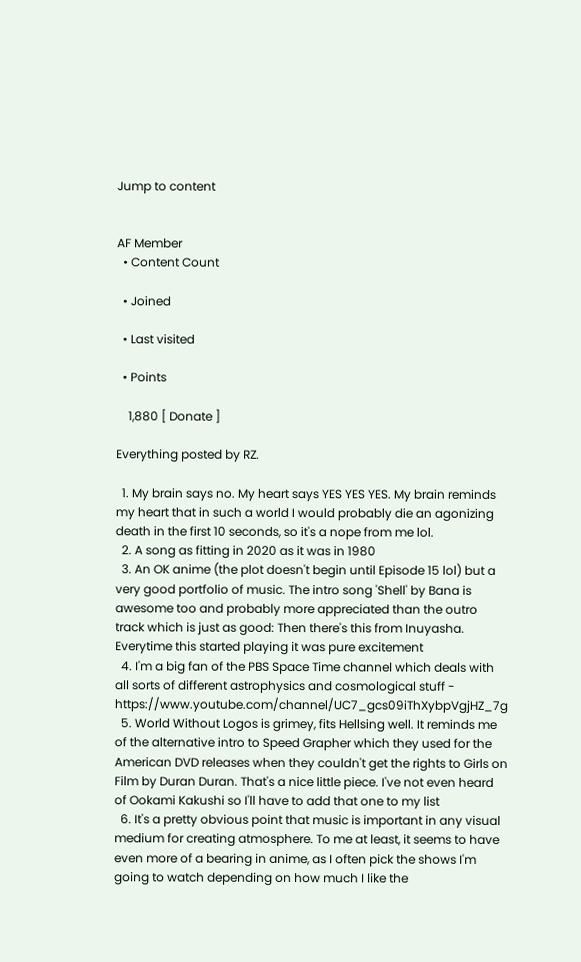Jump to content


AF Member
  • Content Count

  • Joined

  • Last visited

  • Points

    1,880 [ Donate ]

Everything posted by RZ.

  1. My brain says no. My heart says YES YES YES. My brain reminds my heart that in such a world I would probably die an agonizing death in the first 10 seconds, so it's a nope from me lol.
  2. A song as fitting in 2020 as it was in 1980
  3. An OK anime (the plot doesn't begin until Episode 15 lol) but a very good portfolio of music. The intro song 'Shell' by Bana is awesome too and probably more appreciated than the outro track which is just as good: Then there's this from Inuyasha. Everytime this started playing it was pure excitement
  4. I'm a big fan of the PBS Space Time channel which deals with all sorts of different astrophysics and cosmological stuff - https://www.youtube.com/channel/UC7_gcs09iThXybpVgjHZ_7g
  5. World Without Logos is grimey, fits Hellsing well. It reminds me of the alternative intro to Speed Grapher which they used for the American DVD releases when they couldn't get the rights to Girls on Film by Duran Duran. That's a nice little piece. I've not even heard of Ookami Kakushi so I'll have to add that one to my list
  6. It's a pretty obvious point that music is important in any visual medium for creating atmosphere. To me at least, it seems to have even more of a bearing in anime, as I often pick the shows I'm going to watch depending on how much I like the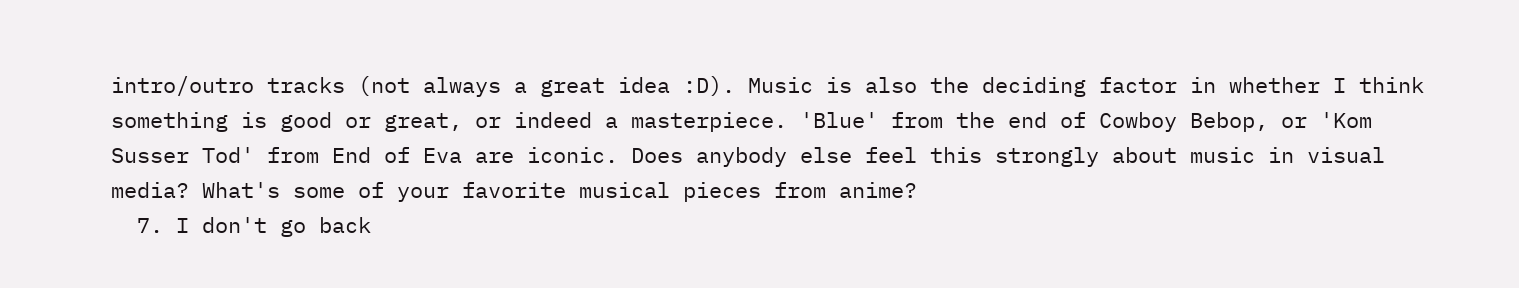intro/outro tracks (not always a great idea :D). Music is also the deciding factor in whether I think something is good or great, or indeed a masterpiece. 'Blue' from the end of Cowboy Bebop, or 'Kom Susser Tod' from End of Eva are iconic. Does anybody else feel this strongly about music in visual media? What's some of your favorite musical pieces from anime?
  7. I don't go back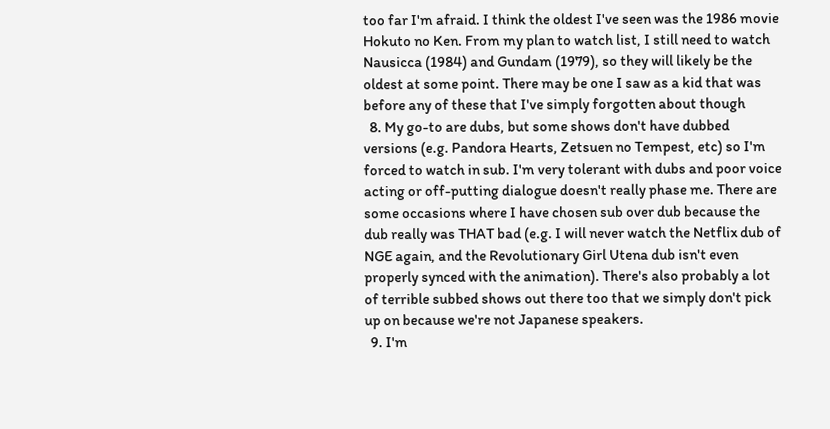too far I'm afraid. I think the oldest I've seen was the 1986 movie Hokuto no Ken. From my plan to watch list, I still need to watch Nausicca (1984) and Gundam (1979), so they will likely be the oldest at some point. There may be one I saw as a kid that was before any of these that I've simply forgotten about though
  8. My go-to are dubs, but some shows don't have dubbed versions (e.g. Pandora Hearts, Zetsuen no Tempest, etc) so I'm forced to watch in sub. I'm very tolerant with dubs and poor voice acting or off-putting dialogue doesn't really phase me. There are some occasions where I have chosen sub over dub because the dub really was THAT bad (e.g. I will never watch the Netflix dub of NGE again, and the Revolutionary Girl Utena dub isn't even properly synced with the animation). There's also probably a lot of terrible subbed shows out there too that we simply don't pick up on because we're not Japanese speakers.
  9. I'm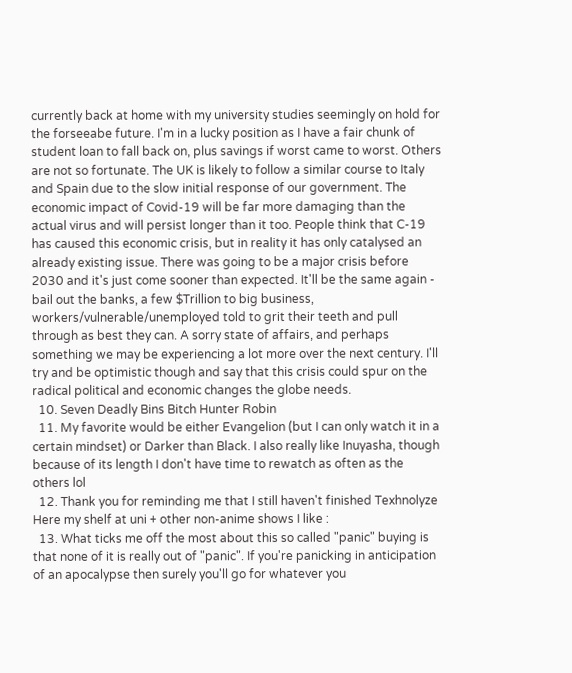currently back at home with my university studies seemingly on hold for the forseeabe future. I'm in a lucky position as I have a fair chunk of student loan to fall back on, plus savings if worst came to worst. Others are not so fortunate. The UK is likely to follow a similar course to Italy and Spain due to the slow initial response of our government. The economic impact of Covid-19 will be far more damaging than the actual virus and will persist longer than it too. People think that C-19 has caused this economic crisis, but in reality it has only catalysed an already existing issue. There was going to be a major crisis before 2030 and it's just come sooner than expected. It'll be the same again - bail out the banks, a few $Trillion to big business, workers/vulnerable/unemployed told to grit their teeth and pull through as best they can. A sorry state of affairs, and perhaps something we may be experiencing a lot more over the next century. I'll try and be optimistic though and say that this crisis could spur on the radical political and economic changes the globe needs.
  10. Seven Deadly Bins Bitch Hunter Robin
  11. My favorite would be either Evangelion (but I can only watch it in a certain mindset) or Darker than Black. I also really like Inuyasha, though because of its length I don't have time to rewatch as often as the others lol
  12. Thank you for reminding me that I still haven't finished Texhnolyze Here my shelf at uni + other non-anime shows I like :
  13. What ticks me off the most about this so called "panic" buying is that none of it is really out of "panic". If you're panicking in anticipation of an apocalypse then surely you'll go for whatever you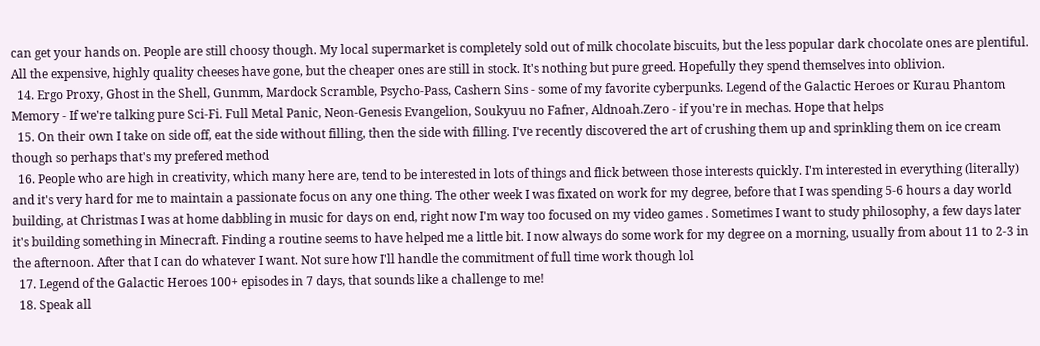can get your hands on. People are still choosy though. My local supermarket is completely sold out of milk chocolate biscuits, but the less popular dark chocolate ones are plentiful. All the expensive, highly quality cheeses have gone, but the cheaper ones are still in stock. It's nothing but pure greed. Hopefully they spend themselves into oblivion.
  14. Ergo Proxy, Ghost in the Shell, Gunmm, Mardock Scramble, Psycho-Pass, Cashern Sins - some of my favorite cyberpunks. Legend of the Galactic Heroes or Kurau Phantom Memory - If we're talking pure Sci-Fi. Full Metal Panic, Neon-Genesis Evangelion, Soukyuu no Fafner, Aldnoah.Zero - if you're in mechas. Hope that helps
  15. On their own I take on side off, eat the side without filling, then the side with filling. I've recently discovered the art of crushing them up and sprinkling them on ice cream though so perhaps that's my prefered method
  16. People who are high in creativity, which many here are, tend to be interested in lots of things and flick between those interests quickly. I'm interested in everything (literally) and it's very hard for me to maintain a passionate focus on any one thing. The other week I was fixated on work for my degree, before that I was spending 5-6 hours a day world building, at Christmas I was at home dabbling in music for days on end, right now I'm way too focused on my video games . Sometimes I want to study philosophy, a few days later it's building something in Minecraft. Finding a routine seems to have helped me a little bit. I now always do some work for my degree on a morning, usually from about 11 to 2-3 in the afternoon. After that I can do whatever I want. Not sure how I'll handle the commitment of full time work though lol
  17. Legend of the Galactic Heroes 100+ episodes in 7 days, that sounds like a challenge to me!
  18. Speak all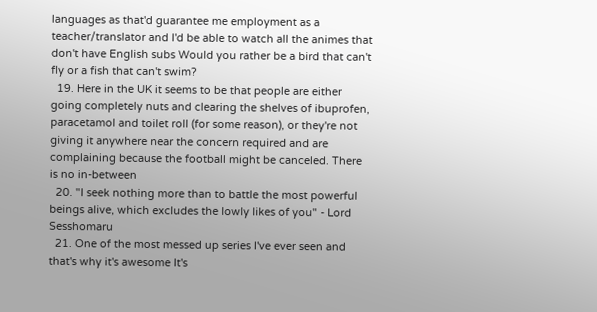languages as that'd guarantee me employment as a teacher/translator and I'd be able to watch all the animes that don't have English subs Would you rather be a bird that can't fly or a fish that can't swim?
  19. Here in the UK it seems to be that people are either going completely nuts and clearing the shelves of ibuprofen, paracetamol and toilet roll (for some reason), or they're not giving it anywhere near the concern required and are complaining because the football might be canceled. There is no in-between
  20. "I seek nothing more than to battle the most powerful beings alive, which excludes the lowly likes of you" - Lord Sesshomaru
  21. One of the most messed up series I've ever seen and that's why it's awesome It's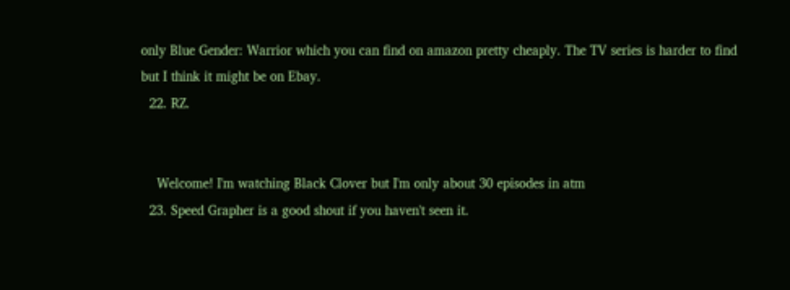only Blue Gender: Warrior which you can find on amazon pretty cheaply. The TV series is harder to find but I think it might be on Ebay.
  22. RZ.


    Welcome! I'm watching Black Clover but I'm only about 30 episodes in atm
  23. Speed Grapher is a good shout if you haven't seen it.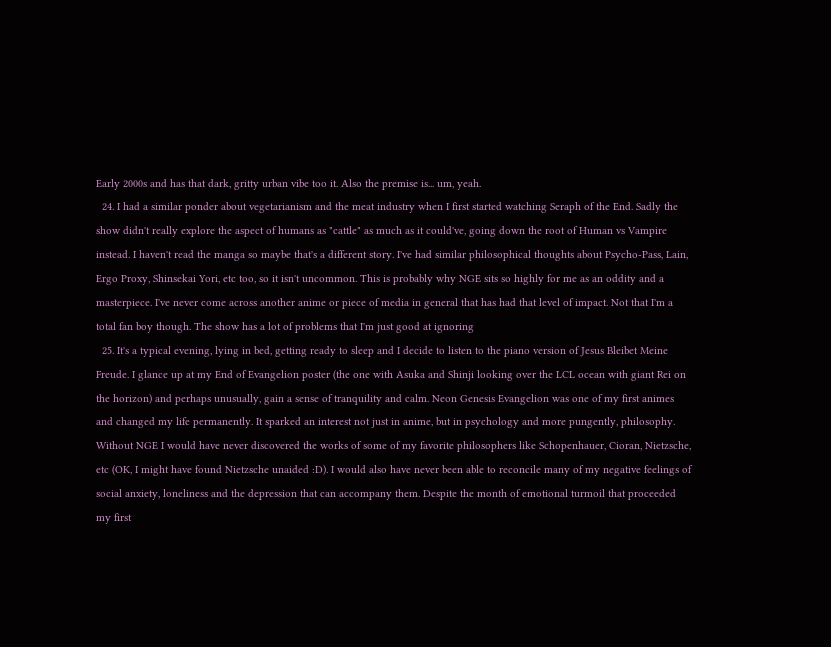Early 2000s and has that dark, gritty urban vibe too it. Also the premise is... um, yeah.
  24. I had a similar ponder about vegetarianism and the meat industry when I first started watching Seraph of the End. Sadly the show didn't really explore the aspect of humans as "cattle" as much as it could've, going down the root of Human vs Vampire instead. I haven't read the manga so maybe that's a different story. I've had similar philosophical thoughts about Psycho-Pass, Lain, Ergo Proxy, Shinsekai Yori, etc too, so it isn't uncommon. This is probably why NGE sits so highly for me as an oddity and a masterpiece. I've never come across another anime or piece of media in general that has had that level of impact. Not that I'm a total fan boy though. The show has a lot of problems that I'm just good at ignoring
  25. It's a typical evening, lying in bed, getting ready to sleep and I decide to listen to the piano version of Jesus Bleibet Meine Freude. I glance up at my End of Evangelion poster (the one with Asuka and Shinji looking over the LCL ocean with giant Rei on the horizon) and perhaps unusually, gain a sense of tranquility and calm. Neon Genesis Evangelion was one of my first animes and changed my life permanently. It sparked an interest not just in anime, but in psychology and more pungently, philosophy. Without NGE I would have never discovered the works of some of my favorite philosophers like Schopenhauer, Cioran, Nietzsche, etc (OK, I might have found Nietzsche unaided :D). I would also have never been able to reconcile many of my negative feelings of social anxiety, loneliness and the depression that can accompany them. Despite the month of emotional turmoil that proceeded my first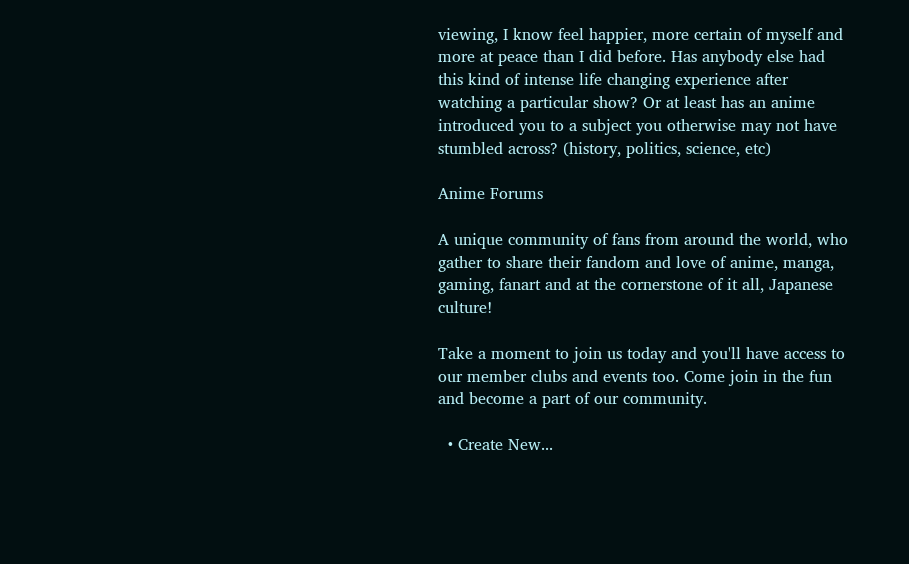viewing, I know feel happier, more certain of myself and more at peace than I did before. Has anybody else had this kind of intense life changing experience after watching a particular show? Or at least has an anime introduced you to a subject you otherwise may not have stumbled across? (history, politics, science, etc)

Anime Forums

A unique community of fans from around the world, who gather to share their fandom and love of anime, manga, gaming, fanart and at the cornerstone of it all, Japanese culture!

Take a moment to join us today and you'll have access to our member clubs and events too. Come join in the fun and become a part of our community.

  • Create New...